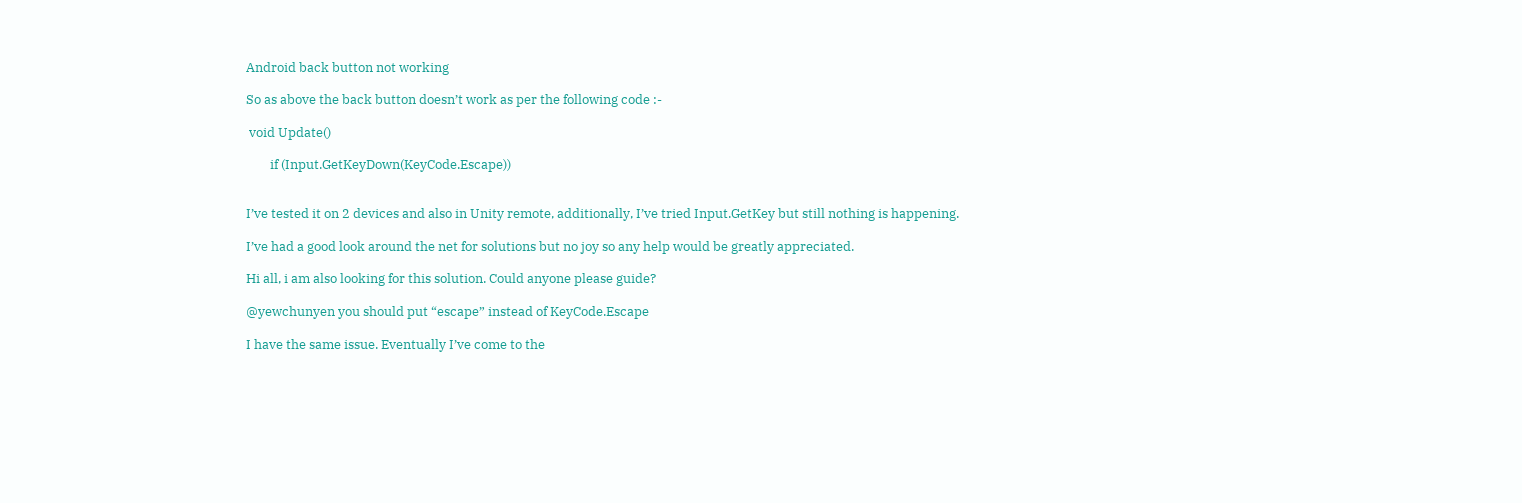Android back button not working

So as above the back button doesn’t work as per the following code :-

 void Update()

        if (Input.GetKeyDown(KeyCode.Escape))


I’ve tested it on 2 devices and also in Unity remote, additionally, I’ve tried Input.GetKey but still nothing is happening.

I’ve had a good look around the net for solutions but no joy so any help would be greatly appreciated.

Hi all, i am also looking for this solution. Could anyone please guide?

@yewchunyen you should put “escape” instead of KeyCode.Escape

I have the same issue. Eventually I’ve come to the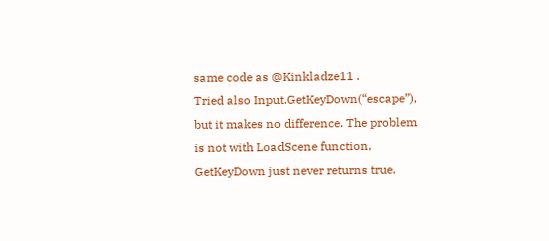same code as @Kinkladze11 .
Tried also Input.GetKeyDown(“escape”), but it makes no difference. The problem is not with LoadScene function, GetKeyDown just never returns true.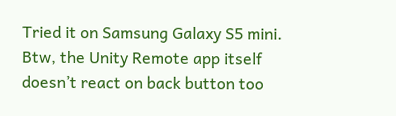Tried it on Samsung Galaxy S5 mini.
Btw, the Unity Remote app itself doesn’t react on back button too